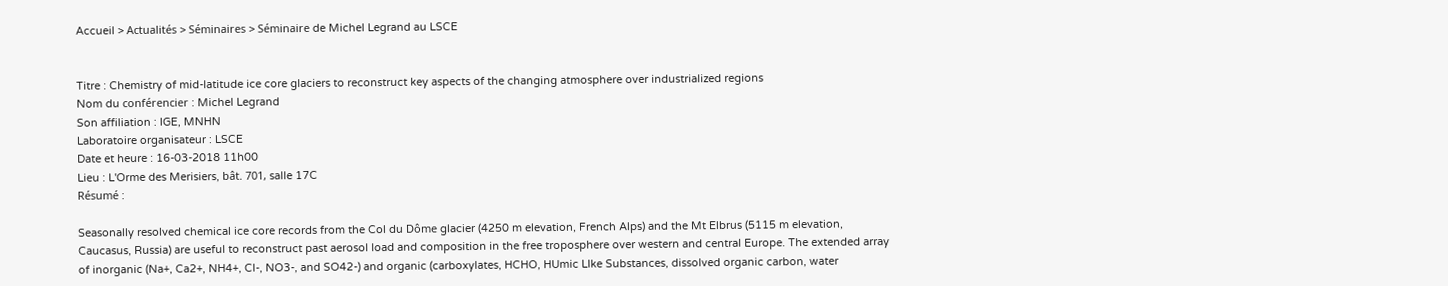Accueil > Actualités > Séminaires > Séminaire de Michel Legrand au LSCE


Titre : Chemistry of mid-latitude ice core glaciers to reconstruct key aspects of the changing atmosphere over industrialized regions
Nom du conférencier : Michel Legrand
Son affiliation : IGE, MNHN
Laboratoire organisateur : LSCE
Date et heure : 16-03-2018 11h00
Lieu : L'Orme des Merisiers, bât. 701, salle 17C
Résumé :

Seasonally resolved chemical ice core records from the Col du Dôme glacier (4250 m elevation, French Alps) and the Mt Elbrus (5115 m elevation, Caucasus, Russia) are useful to reconstruct past aerosol load and composition in the free troposphere over western and central Europe. The extended array of inorganic (Na+, Ca2+, NH4+, Cl-, NO3-, and SO42-) and organic (carboxylates, HCHO, HUmic LIke Substances, dissolved organic carbon, water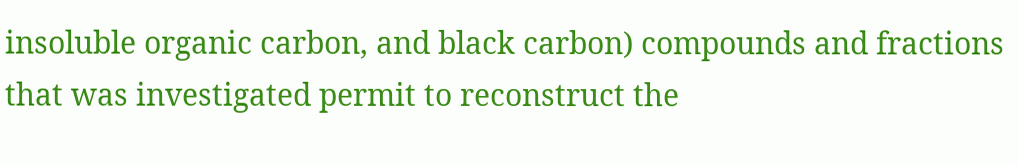insoluble organic carbon, and black carbon) compounds and fractions that was investigated permit to reconstruct the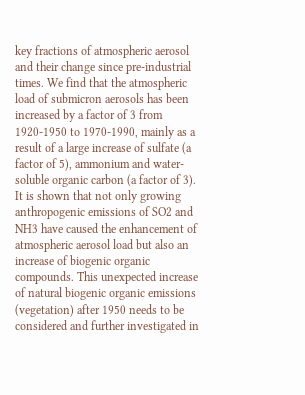key fractions of atmospheric aerosol and their change since pre-industrial times. We find that the atmospheric load of submicron aerosols has been increased by a factor of 3 from 1920-1950 to 1970-1990, mainly as a result of a large increase of sulfate (a factor of 5), ammonium and water-soluble organic carbon (a factor of 3). It is shown that not only growing anthropogenic emissions of SO2 and NH3 have caused the enhancement of atmospheric aerosol load but also an increase of biogenic organic compounds. This unexpected increase of natural biogenic organic emissions (vegetation) after 1950 needs to be considered and further investigated in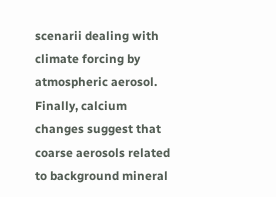scenarii dealing with climate forcing by atmospheric aerosol. Finally, calcium changes suggest that coarse aerosols related to background mineral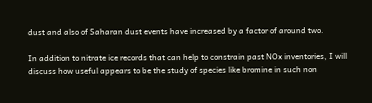dust and also of Saharan dust events have increased by a factor of around two.

In addition to nitrate ice records that can help to constrain past NOx inventories, I will discuss how useful appears to be the study of species like bromine in such non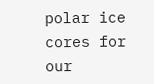polar ice cores for our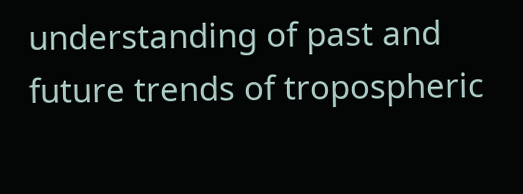understanding of past and future trends of tropospheric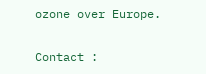ozone over Europe.

Contact :